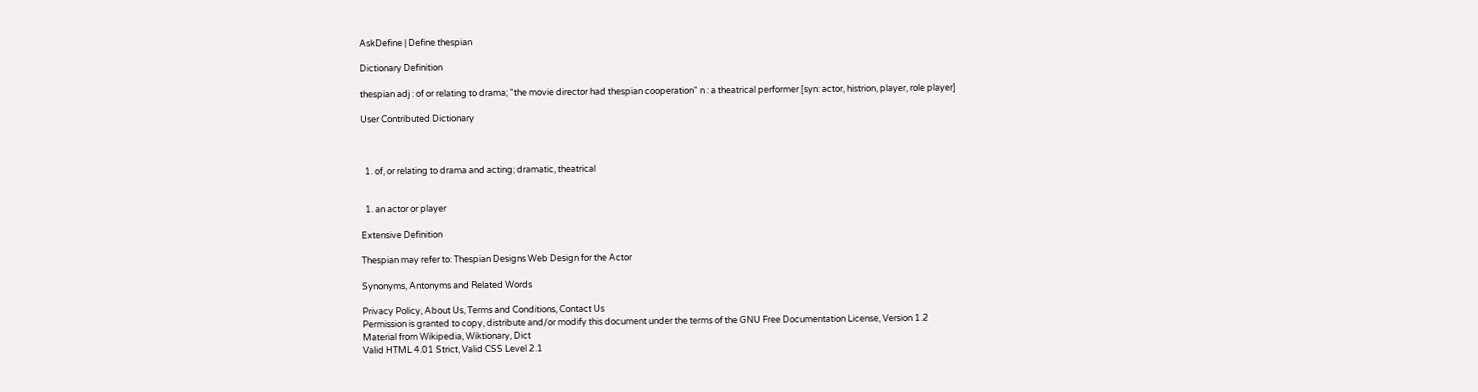AskDefine | Define thespian

Dictionary Definition

thespian adj : of or relating to drama; "the movie director had thespian cooperation" n : a theatrical performer [syn: actor, histrion, player, role player]

User Contributed Dictionary



  1. of, or relating to drama and acting; dramatic, theatrical


  1. an actor or player

Extensive Definition

Thespian may refer to: Thespian Designs Web Design for the Actor

Synonyms, Antonyms and Related Words

Privacy Policy, About Us, Terms and Conditions, Contact Us
Permission is granted to copy, distribute and/or modify this document under the terms of the GNU Free Documentation License, Version 1.2
Material from Wikipedia, Wiktionary, Dict
Valid HTML 4.01 Strict, Valid CSS Level 2.1